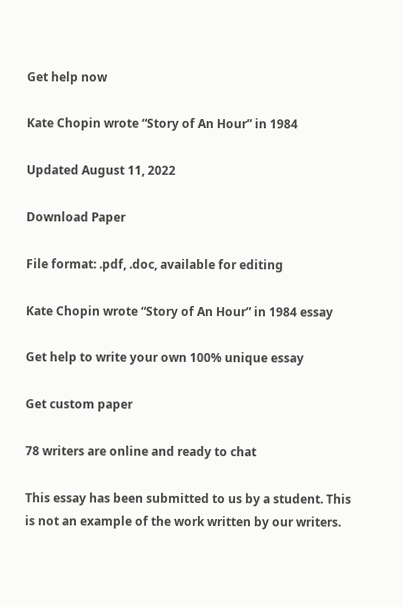Get help now

Kate Chopin wrote “Story of An Hour” in 1984

Updated August 11, 2022

Download Paper

File format: .pdf, .doc, available for editing

Kate Chopin wrote “Story of An Hour” in 1984 essay

Get help to write your own 100% unique essay

Get custom paper

78 writers are online and ready to chat

This essay has been submitted to us by a student. This is not an example of the work written by our writers.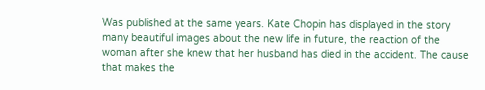Was published at the same years. Kate Chopin has displayed in the story many beautiful images about the new life in future, the reaction of the woman after she knew that her husband has died in the accident. The cause that makes the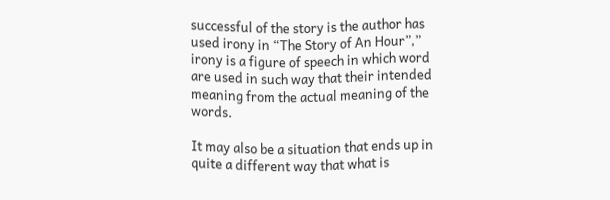successful of the story is the author has used irony in “The Story of An Hour”,” irony is a figure of speech in which word are used in such way that their intended meaning from the actual meaning of the words.

It may also be a situation that ends up in quite a different way that what is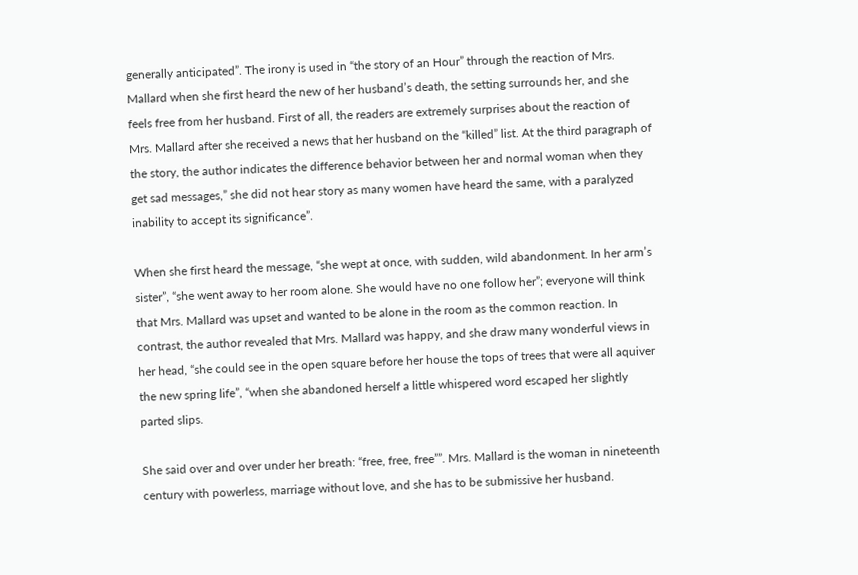generally anticipated”. The irony is used in “the story of an Hour” through the reaction of Mrs. Mallard when she first heard the new of her husband’s death, the setting surrounds her, and she feels free from her husband. First of all, the readers are extremely surprises about the reaction of Mrs. Mallard after she received a news that her husband on the “killed” list. At the third paragraph of the story, the author indicates the difference behavior between her and normal woman when they get sad messages,” she did not hear story as many women have heard the same, with a paralyzed inability to accept its significance”.

When she first heard the message, “she wept at once, with sudden, wild abandonment. In her arm’s sister”, “she went away to her room alone. She would have no one follow her”; everyone will think that Mrs. Mallard was upset and wanted to be alone in the room as the common reaction. In contrast, the author revealed that Mrs. Mallard was happy, and she draw many wonderful views in her head, “she could see in the open square before her house the tops of trees that were all aquiver the new spring life”, “when she abandoned herself a little whispered word escaped her slightly parted slips.

She said over and over under her breath: “free, free, free””. Mrs. Mallard is the woman in nineteenth century with powerless, marriage without love, and she has to be submissive her husband.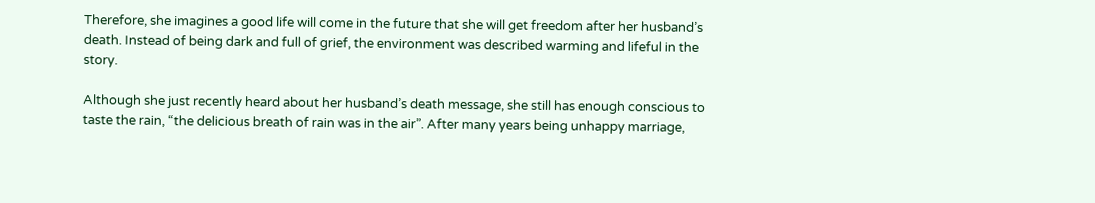Therefore, she imagines a good life will come in the future that she will get freedom after her husband’s death. Instead of being dark and full of grief, the environment was described warming and lifeful in the story.

Although she just recently heard about her husband’s death message, she still has enough conscious to taste the rain, “the delicious breath of rain was in the air”. After many years being unhappy marriage,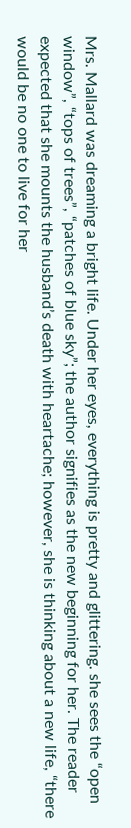Mrs. Mallard was dreaming a bright life. Under her eyes, everything is pretty and glittering. she sees the “open window”, “tops of trees”, “patches of blue sky”; the author signifies as the new beginning for her. The reader expected that she mounts the husband’s death with heartache; however, she is thinking about a new life, “there would be no one to live for her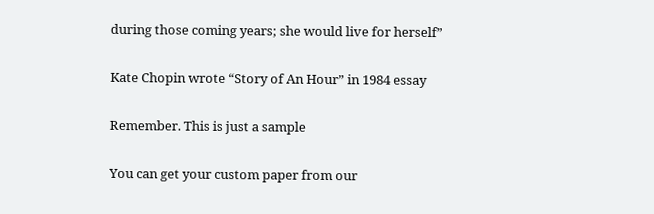during those coming years; she would live for herself”

Kate Chopin wrote “Story of An Hour” in 1984 essay

Remember. This is just a sample

You can get your custom paper from our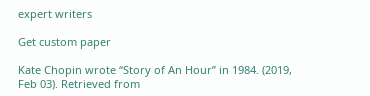expert writers

Get custom paper

Kate Chopin wrote “Story of An Hour” in 1984. (2019, Feb 03). Retrieved from